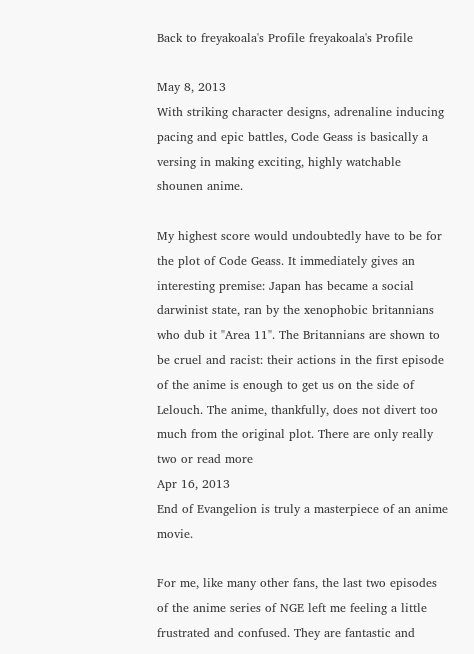Back to freyakoala's Profile freyakoala's Profile

May 8, 2013
With striking character designs, adrenaline inducing pacing and epic battles, Code Geass is basically a versing in making exciting, highly watchable shounen anime.

My highest score would undoubtedly have to be for the plot of Code Geass. It immediately gives an interesting premise: Japan has became a social darwinist state, ran by the xenophobic britannians who dub it "Area 11". The Britannians are shown to be cruel and racist: their actions in the first episode of the anime is enough to get us on the side of Lelouch. The anime, thankfully, does not divert too much from the original plot. There are only really two or read more
Apr 16, 2013
End of Evangelion is truly a masterpiece of an anime movie.

For me, like many other fans, the last two episodes of the anime series of NGE left me feeling a little frustrated and confused. They are fantastic and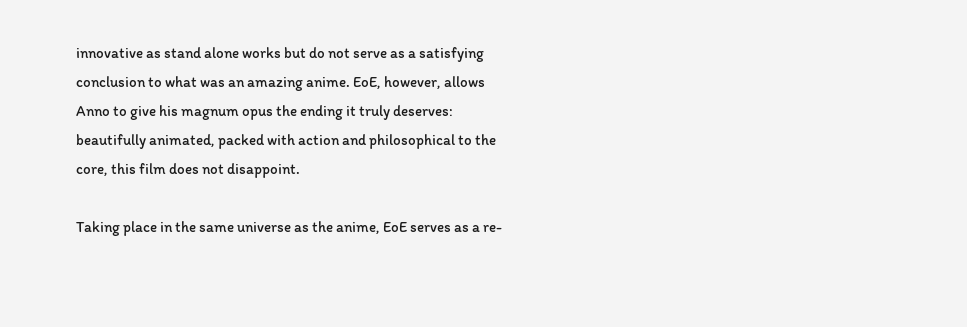innovative as stand alone works but do not serve as a satisfying conclusion to what was an amazing anime. EoE, however, allows Anno to give his magnum opus the ending it truly deserves: beautifully animated, packed with action and philosophical to the core, this film does not disappoint.

Taking place in the same universe as the anime, EoE serves as a re-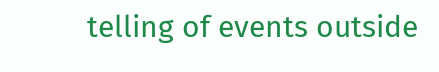telling of events outside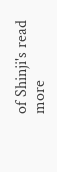of Shinji's read more